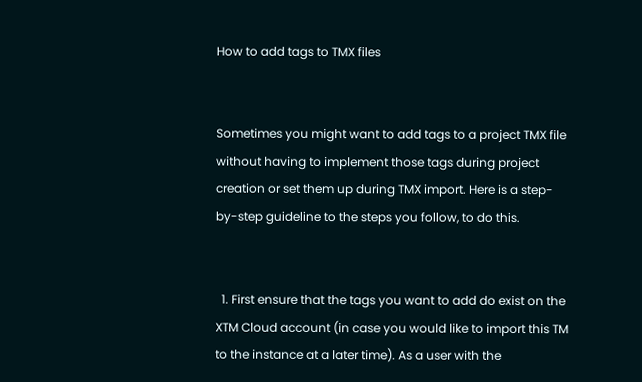How to add tags to TMX files


Sometimes you might want to add tags to a project TMX file without having to implement those tags during project creation or set them up during TMX import. Here is a step-by-step guideline to the steps you follow, to do this.


  1. First ensure that the tags you want to add do exist on the XTM Cloud account (in case you would like to import this TM to the instance at a later time). As a user with the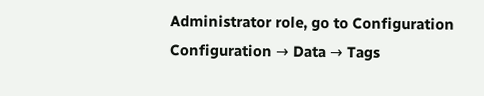Administrator role, go to Configuration Configuration → Data → Tags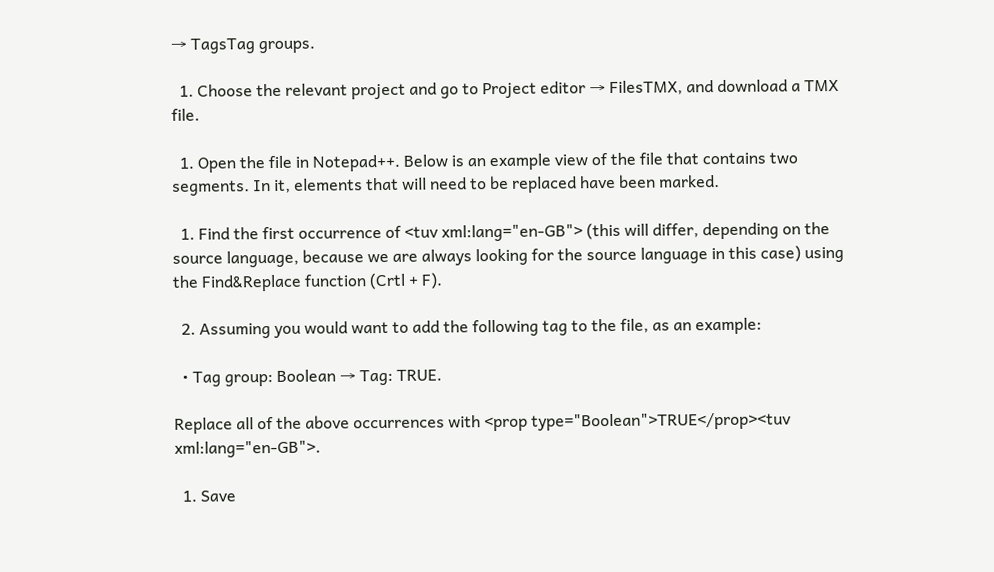→ TagsTag groups.

  1. Choose the relevant project and go to Project editor → FilesTMX, and download a TMX file.

  1. Open the file in Notepad++. Below is an example view of the file that contains two segments. In it, elements that will need to be replaced have been marked.

  1. Find the first occurrence of <tuv xml:lang="en-GB"> (this will differ, depending on the source language, because we are always looking for the source language in this case) using the Find&Replace function (Crtl + F).

  2. Assuming you would want to add the following tag to the file, as an example:

  • Tag group: Boolean → Tag: TRUE.

Replace all of the above occurrences with <prop type="Boolean">TRUE</prop><tuv xml:lang="en-GB">.

  1. Save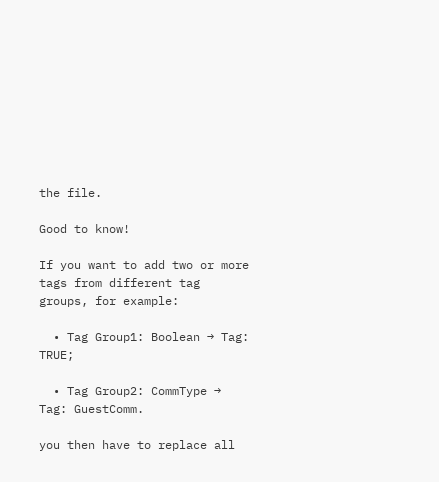the file.

Good to know!

If you want to add two or more tags from different tag groups, for example:

  • Tag Group1: Boolean → Tag: TRUE;

  • Tag Group2: CommType → Tag: GuestComm.

you then have to replace all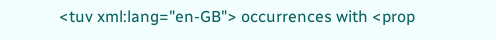<tuv xml:lang="en-GB"> occurrences with <prop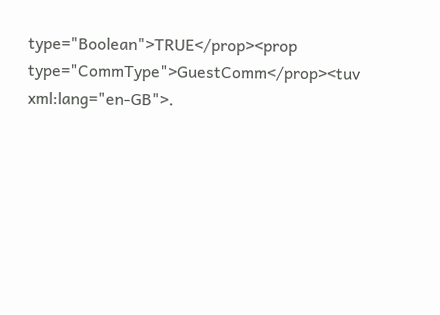type="Boolean">TRUE</prop><prop type="CommType">GuestComm</prop><tuv xml:lang="en-GB">.